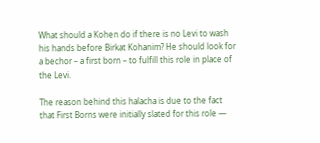What should a Kohen do if there is no Levi to wash his hands before Birkat Kohanim? He should look for a bechor – a first born – to fulfill this role in place of the Levi.

The reason behind this halacha is due to the fact that First Borns were initially slated for this role —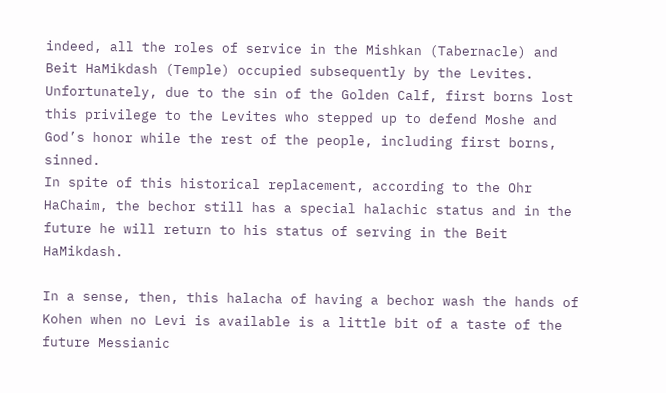indeed, all the roles of service in the Mishkan (Tabernacle) and Beit HaMikdash (Temple) occupied subsequently by the Levites. Unfortunately, due to the sin of the Golden Calf, first borns lost this privilege to the Levites who stepped up to defend Moshe and God’s honor while the rest of the people, including first borns, sinned.
In spite of this historical replacement, according to the Ohr HaChaim, the bechor still has a special halachic status and in the future he will return to his status of serving in the Beit HaMikdash.

In a sense, then, this halacha of having a bechor wash the hands of Kohen when no Levi is available is a little bit of a taste of the future Messianic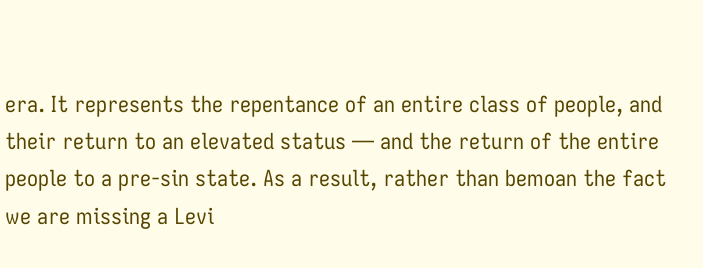era. It represents the repentance of an entire class of people, and their return to an elevated status — and the return of the entire people to a pre-sin state. As a result, rather than bemoan the fact we are missing a Levi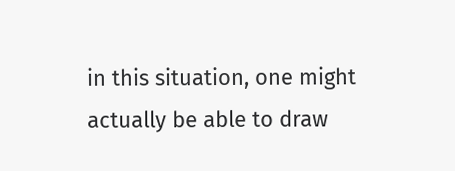in this situation, one might actually be able to draw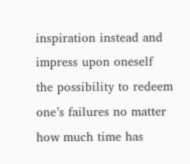inspiration instead and impress upon oneself the possibility to redeem one’s failures no matter how much time has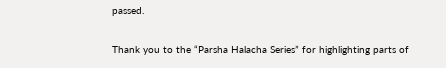passed.

Thank you to the “Parsha Halacha Series” for highlighting parts of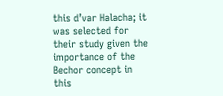this d’var Halacha; it was selected for their study given the importance of the Bechor concept in this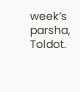week’s parsha, Toldot.